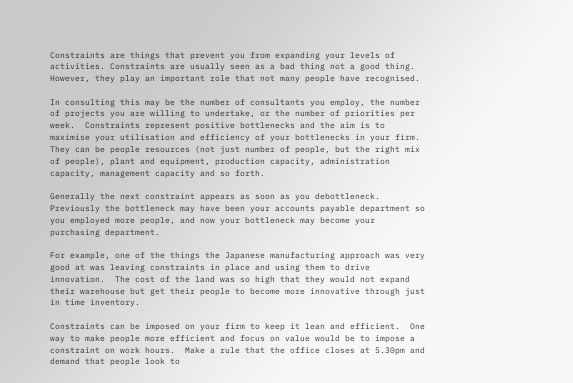Constraints are things that prevent you from expanding your levels of activities. Constraints are usually seen as a bad thing not a good thing. However, they play an important role that not many people have recognised.

In consulting this may be the number of consultants you employ, the number of projects you are willing to undertake, or the number of priorities per week.  Constraints represent positive bottlenecks and the aim is to maximise your utilisation and efficiency of your bottlenecks in your firm.  They can be people resources (not just number of people, but the right mix of people), plant and equipment, production capacity, administration capacity, management capacity and so forth.

Generally the next constraint appears as soon as you debottleneck.  Previously the bottleneck may have been your accounts payable department so you employed more people, and now your bottleneck may become your purchasing department.

For example, one of the things the Japanese manufacturing approach was very good at was leaving constraints in place and using them to drive innovation.  The cost of the land was so high that they would not expand their warehouse but get their people to become more innovative through just in time inventory.

Constraints can be imposed on your firm to keep it lean and efficient.  One way to make people more efficient and focus on value would be to impose a constraint on work hours.  Make a rule that the office closes at 5.30pm and demand that people look to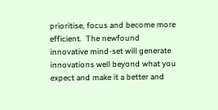prioritise, focus and become more efficient.  The newfound innovative mind-set will generate innovations well beyond what you expect and make it a better and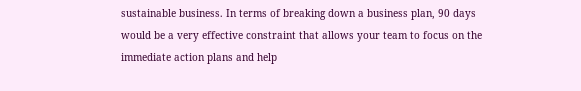sustainable business. In terms of breaking down a business plan, 90 days would be a very effective constraint that allows your team to focus on the immediate action plans and help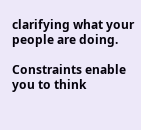clarifying what your people are doing.

Constraints enable you to think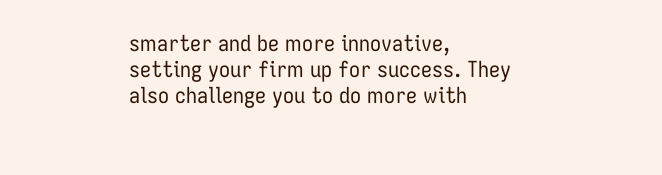smarter and be more innovative, setting your firm up for success. They also challenge you to do more with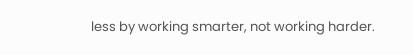less by working smarter, not working harder.